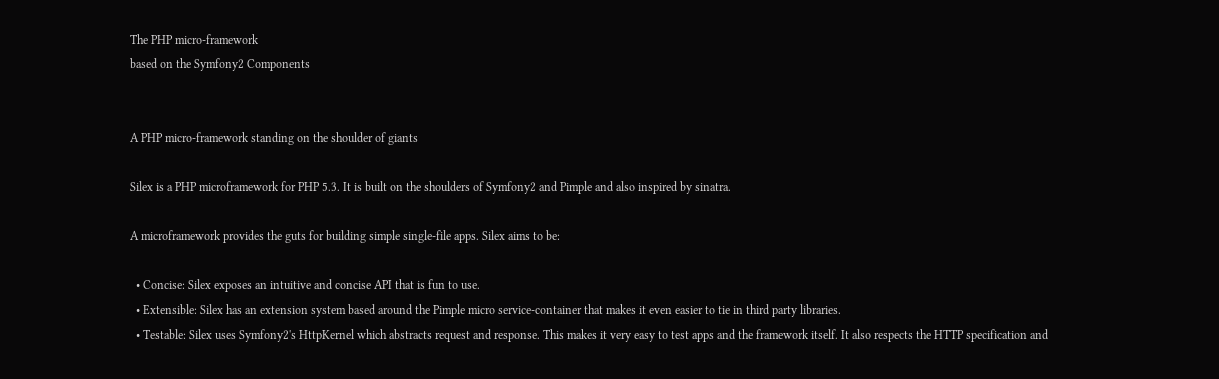The PHP micro-framework
based on the Symfony2 Components


A PHP micro-framework standing on the shoulder of giants

Silex is a PHP microframework for PHP 5.3. It is built on the shoulders of Symfony2 and Pimple and also inspired by sinatra.

A microframework provides the guts for building simple single-file apps. Silex aims to be:

  • Concise: Silex exposes an intuitive and concise API that is fun to use.
  • Extensible: Silex has an extension system based around the Pimple micro service-container that makes it even easier to tie in third party libraries.
  • Testable: Silex uses Symfony2's HttpKernel which abstracts request and response. This makes it very easy to test apps and the framework itself. It also respects the HTTP specification and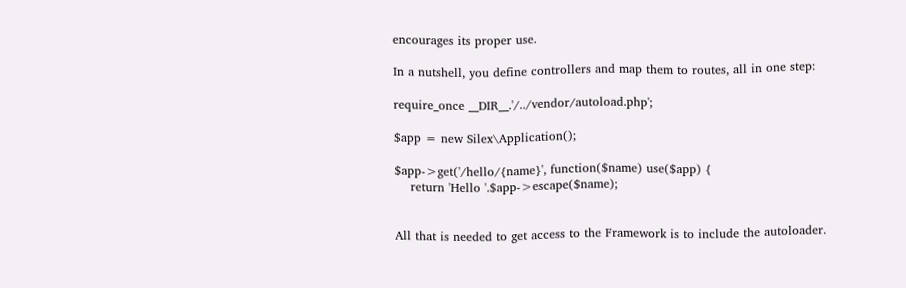encourages its proper use.

In a nutshell, you define controllers and map them to routes, all in one step:

require_once __DIR__.'/../vendor/autoload.php';

$app = new Silex\Application();

$app->get('/hello/{name}', function($name) use($app) {
    return 'Hello '.$app->escape($name);


All that is needed to get access to the Framework is to include the autoloader.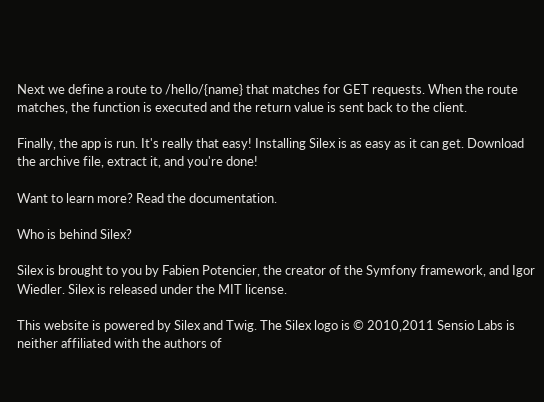Next we define a route to /hello/{name} that matches for GET requests. When the route matches, the function is executed and the return value is sent back to the client.

Finally, the app is run. It's really that easy! Installing Silex is as easy as it can get. Download the archive file, extract it, and you're done!

Want to learn more? Read the documentation.

Who is behind Silex?

Silex is brought to you by Fabien Potencier, the creator of the Symfony framework, and Igor Wiedler. Silex is released under the MIT license.

This website is powered by Silex and Twig. The Silex logo is © 2010,2011 Sensio Labs is neither affiliated with the authors of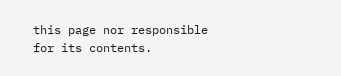this page nor responsible for its contents.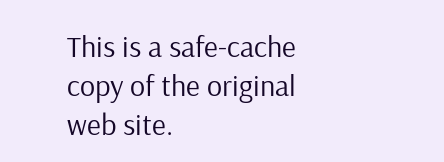This is a safe-cache copy of the original web site.